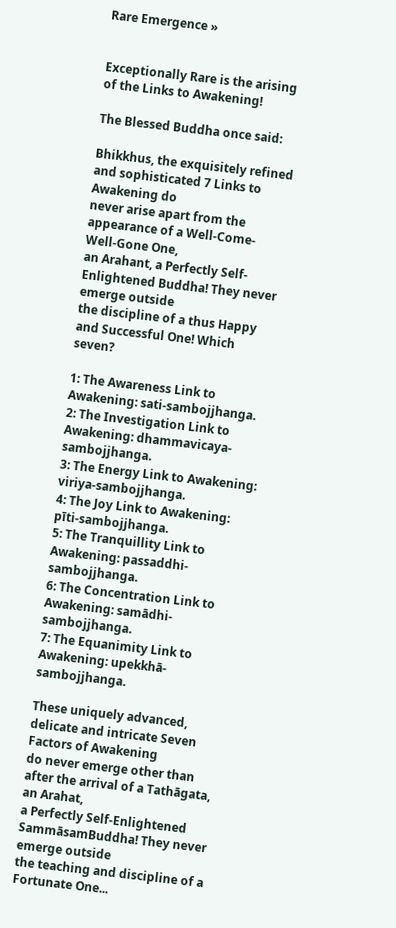Rare Emergence »


Exceptionally Rare is the arising of the Links to Awakening!

The Blessed Buddha once said:

Bhikkhus, the exquisitely refined and sophisticated 7 Links to Awakening do
never arise apart from the appearance of a Well-Come-Well-Gone One,
an Arahant, a Perfectly Self-Enlightened Buddha! They never emerge outside
the discipline of a thus Happy and Successful One! Which seven?

1: The Awareness Link to Awakening: sati-sambojjhanga.
2: The Investigation Link to Awakening: dhammavicaya-sambojjhanga.
3: The Energy Link to Awakening: viriya-sambojjhanga.
4: The Joy Link to Awakening: pīti-sambojjhanga.
5: The Tranquillity Link to Awakening: passaddhi-sambojjhanga.
6: The Concentration Link to Awakening: samādhi-sambojjhanga.
7: The Equanimity Link to Awakening: upekkhā-sambojjhanga.

These uniquely advanced, delicate and intricate Seven Factors of Awakening
do never emerge other than after the arrival of a Tathāgata, an Arahat,
a Perfectly Self-Enlightened SammāsamBuddha! They never emerge outside
the teaching and discipline of a Fortunate One...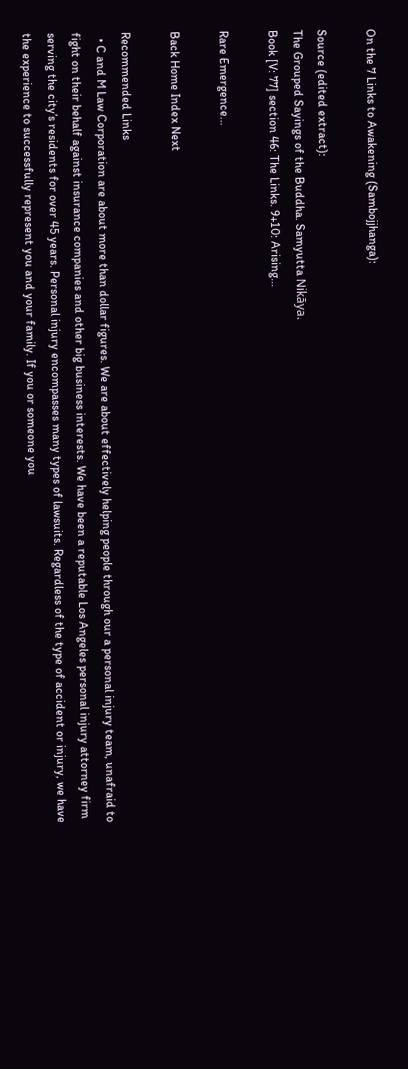On the 7 Links to Awakening (Sambojjhanga):

Source (edited extract):
The Grouped Sayings of the Buddha. Samyutta Nikāya.
Book [V: 77] section 46: The Links. 9+10: Arising...

Rare Emergence...

Back Home Index Next

Recommended Links
  • C and M Law Corporation are about more than dollar figures. We are about effectively helping people through our a personal injury team, unafraid to fight on their behalf against insurance companies and other big business interests. We have been a reputable Los Angeles personal injury attorney firm serving the city’s residents for over 45 years. Personal injury encompasses many types of lawsuits. Regardless of the type of accident or injury, we have the experience to successfully represent you and your family. If you or someone you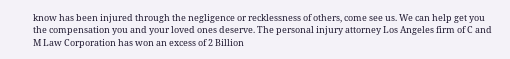know has been injured through the negligence or recklessness of others, come see us. We can help get you the compensation you and your loved ones deserve. The personal injury attorney Los Angeles firm of C and M Law Corporation has won an excess of 2 Billion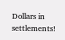Dollars in settlements!